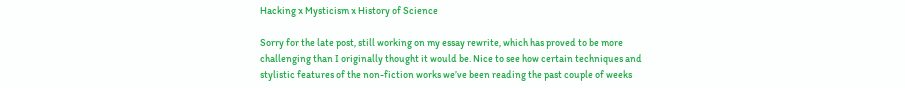Hacking x Mysticism x History of Science

Sorry for the late post, still working on my essay rewrite, which has proved to be more challenging than I originally thought it would be. Nice to see how certain techniques and stylistic features of the non-fiction works we’ve been reading the past couple of weeks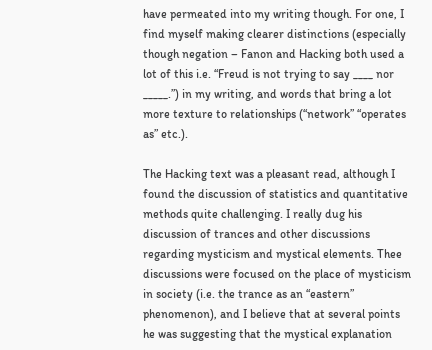have permeated into my writing though. For one, I find myself making clearer distinctions (especially though negation – Fanon and Hacking both used a lot of this i.e. “Freud is not trying to say ____ nor _____.”) in my writing, and words that bring a lot more texture to relationships (“network” “operates as” etc.).

The Hacking text was a pleasant read, although I found the discussion of statistics and quantitative methods quite challenging. I really dug his discussion of trances and other discussions regarding mysticism and mystical elements. Thee discussions were focused on the place of mysticism in society (i.e. the trance as an “eastern” phenomenon), and I believe that at several points he was suggesting that the mystical explanation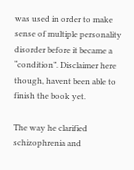was used in order to make sense of multiple personality disorder before it became a “condition”. Disclaimer here though, havent been able to finish the book yet.

The way he clarified schizophrenia and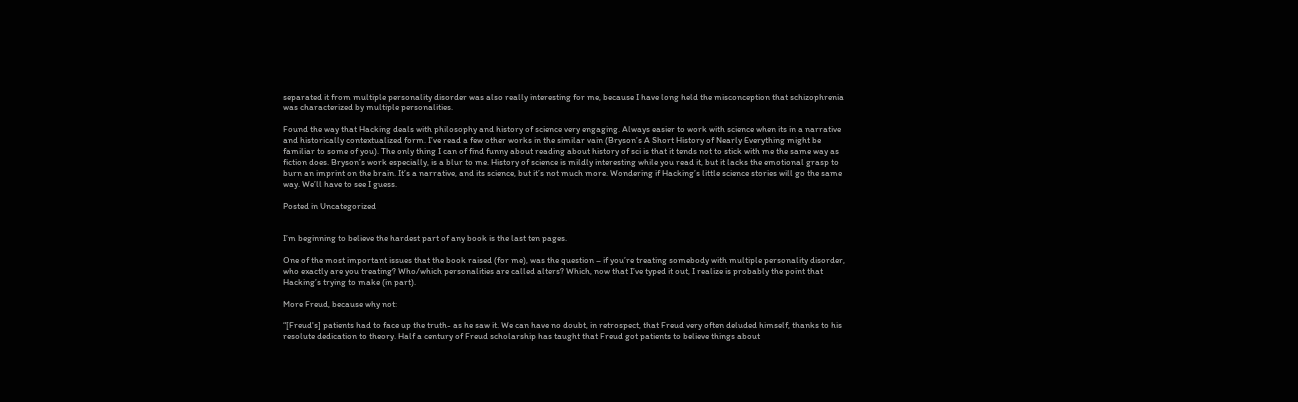separated it from multiple personality disorder was also really interesting for me, because I have long held the misconception that schizophrenia was characterized by multiple personalities.

Found the way that Hacking deals with philosophy and history of science very engaging. Always easier to work with science when its in a narrative and historically contextualized form. I’ve read a few other works in the similar vain (Bryson’s A Short History of Nearly Everything might be familiar to some of you). The only thing I can of find funny about reading about history of sci is that it tends not to stick with me the same way as fiction does. Bryson’s work especially, is a blur to me. History of science is mildly interesting while you read it, but it lacks the emotional grasp to burn an imprint on the brain. It’s a narrative, and its science, but it’s not much more. Wondering if Hacking’s little science stories will go the same way. We’ll have to see I guess.

Posted in Uncategorized


I’m beginning to believe the hardest part of any book is the last ten pages.

One of the most important issues that the book raised (for me), was the question – if you’re treating somebody with multiple personality disorder, who exactly are you treating? Who/which personalities are called alters? Which, now that I’ve typed it out, I realize is probably the point that Hacking’s trying to make (in part).

More Freud, because why not:

“[Freud's] patients had to face up the truth- as he saw it. We can have no doubt, in retrospect, that Freud very often deluded himself, thanks to his resolute dedication to theory. Half a century of Freud scholarship has taught that Freud got patients to believe things about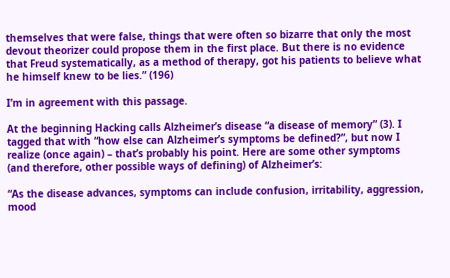themselves that were false, things that were often so bizarre that only the most devout theorizer could propose them in the first place. But there is no evidence that Freud systematically, as a method of therapy, got his patients to believe what he himself knew to be lies.” (196)

I’m in agreement with this passage.

At the beginning Hacking calls Alzheimer’s disease “a disease of memory” (3). I tagged that with “how else can Alzheimer’s symptoms be defined?”, but now I realize (once again) – that’s probably his point. Here are some other symptoms (and therefore, other possible ways of defining) of Alzheimer’s:

“As the disease advances, symptoms can include confusion, irritability, aggression, mood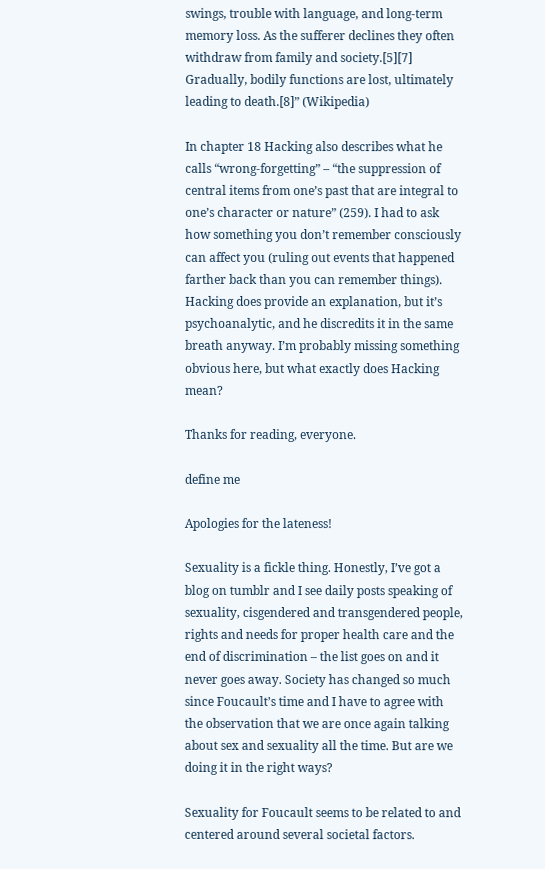swings, trouble with language, and long-term memory loss. As the sufferer declines they often withdraw from family and society.[5][7] Gradually, bodily functions are lost, ultimately leading to death.[8]” (Wikipedia)

In chapter 18 Hacking also describes what he calls “wrong-forgetting” – “the suppression of central items from one’s past that are integral to one’s character or nature” (259). I had to ask how something you don’t remember consciously can affect you (ruling out events that happened farther back than you can remember things). Hacking does provide an explanation, but it’s psychoanalytic, and he discredits it in the same breath anyway. I’m probably missing something obvious here, but what exactly does Hacking mean?

Thanks for reading, everyone.

define me

Apologies for the lateness!

Sexuality is a fickle thing. Honestly, I’ve got a blog on tumblr and I see daily posts speaking of sexuality, cisgendered and transgendered people, rights and needs for proper health care and the end of discrimination – the list goes on and it never goes away. Society has changed so much since Foucault’s time and I have to agree with the observation that we are once again talking about sex and sexuality all the time. But are we doing it in the right ways?

Sexuality for Foucault seems to be related to and centered around several societal factors.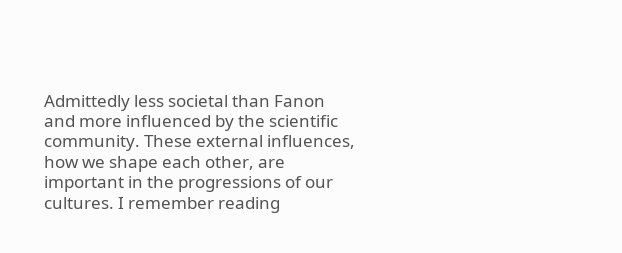Admittedly less societal than Fanon and more influenced by the scientific community. These external influences, how we shape each other, are important in the progressions of our cultures. I remember reading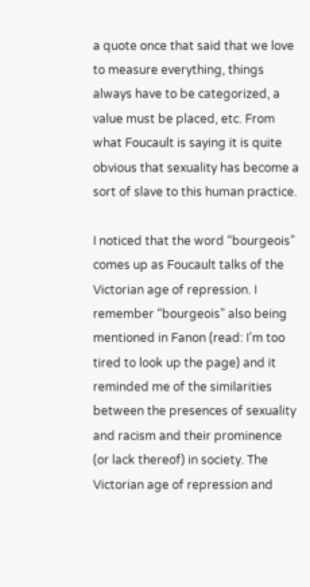a quote once that said that we love to measure everything, things always have to be categorized, a value must be placed, etc. From what Foucault is saying it is quite obvious that sexuality has become a sort of slave to this human practice.

I noticed that the word “bourgeois” comes up as Foucault talks of the Victorian age of repression. I remember “bourgeois” also being mentioned in Fanon (read: I’m too tired to look up the page) and it reminded me of the similarities between the presences of sexuality and racism and their prominence (or lack thereof) in society. The Victorian age of repression and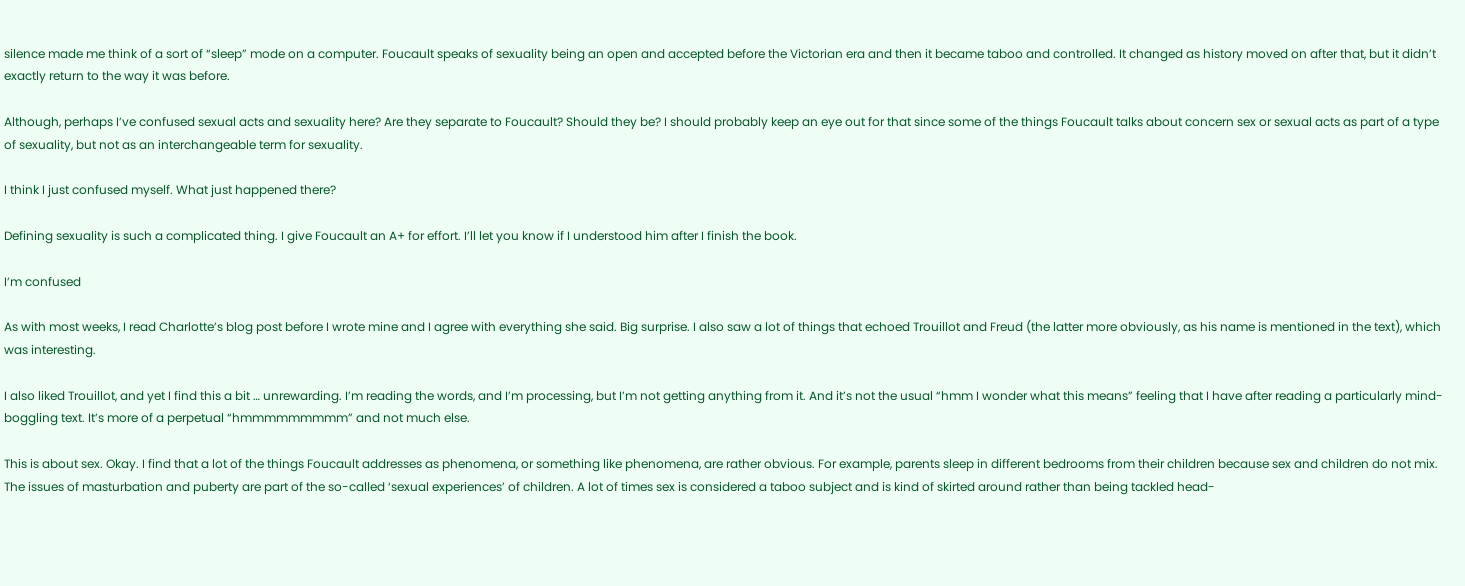silence made me think of a sort of “sleep” mode on a computer. Foucault speaks of sexuality being an open and accepted before the Victorian era and then it became taboo and controlled. It changed as history moved on after that, but it didn’t exactly return to the way it was before.

Although, perhaps I’ve confused sexual acts and sexuality here? Are they separate to Foucault? Should they be? I should probably keep an eye out for that since some of the things Foucault talks about concern sex or sexual acts as part of a type of sexuality, but not as an interchangeable term for sexuality.

I think I just confused myself. What just happened there?

Defining sexuality is such a complicated thing. I give Foucault an A+ for effort. I’ll let you know if I understood him after I finish the book.

I’m confused

As with most weeks, I read Charlotte’s blog post before I wrote mine and I agree with everything she said. Big surprise. I also saw a lot of things that echoed Trouillot and Freud (the latter more obviously, as his name is mentioned in the text), which was interesting.

I also liked Trouillot, and yet I find this a bit … unrewarding. I’m reading the words, and I’m processing, but I’m not getting anything from it. And it’s not the usual “hmm I wonder what this means” feeling that I have after reading a particularly mind-boggling text. It’s more of a perpetual “hmmmmmmmmm” and not much else.

This is about sex. Okay. I find that a lot of the things Foucault addresses as phenomena, or something like phenomena, are rather obvious. For example, parents sleep in different bedrooms from their children because sex and children do not mix. The issues of masturbation and puberty are part of the so-called ‘sexual experiences’ of children. A lot of times sex is considered a taboo subject and is kind of skirted around rather than being tackled head-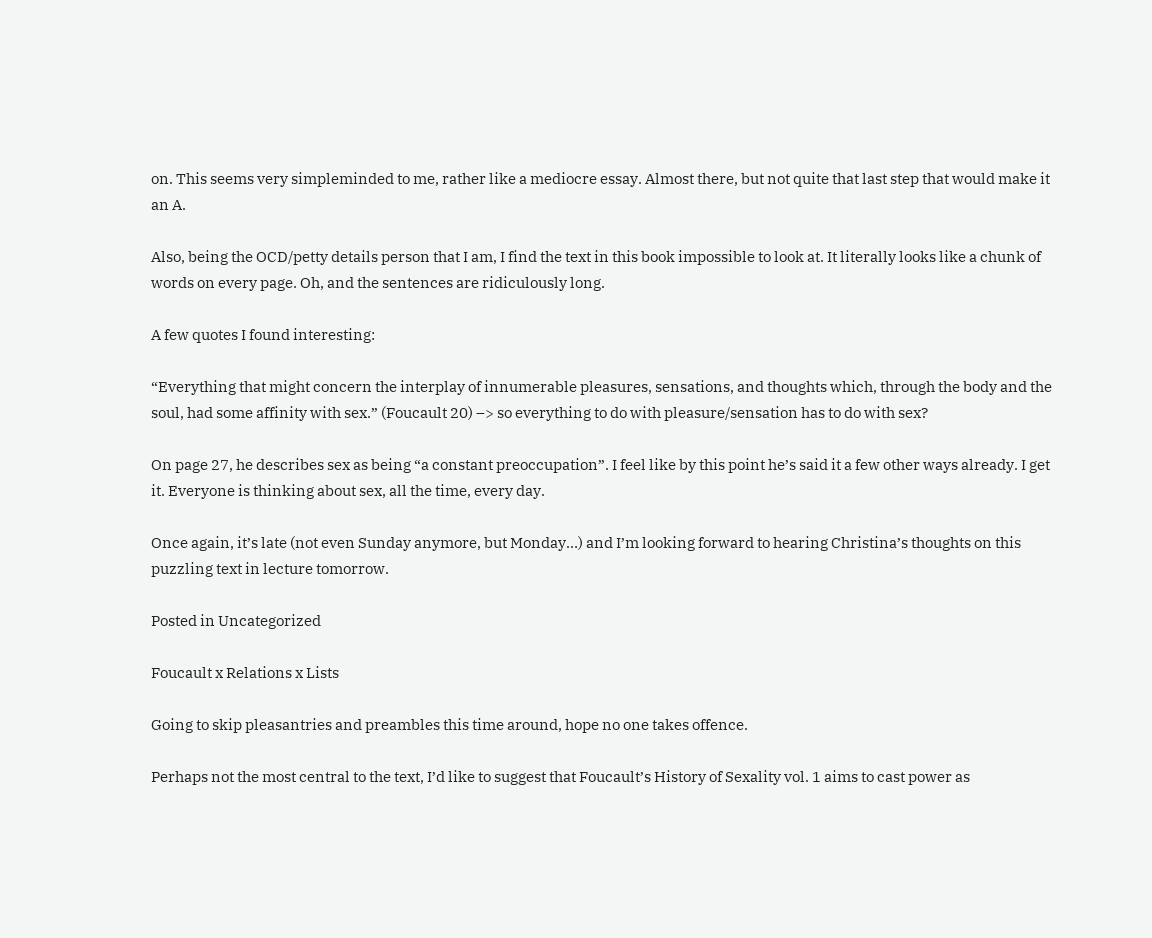on. This seems very simpleminded to me, rather like a mediocre essay. Almost there, but not quite that last step that would make it an A.

Also, being the OCD/petty details person that I am, I find the text in this book impossible to look at. It literally looks like a chunk of words on every page. Oh, and the sentences are ridiculously long.

A few quotes I found interesting:

“Everything that might concern the interplay of innumerable pleasures, sensations, and thoughts which, through the body and the soul, had some affinity with sex.” (Foucault 20) –> so everything to do with pleasure/sensation has to do with sex?

On page 27, he describes sex as being “a constant preoccupation”. I feel like by this point he’s said it a few other ways already. I get it. Everyone is thinking about sex, all the time, every day.

Once again, it’s late (not even Sunday anymore, but Monday…) and I’m looking forward to hearing Christina’s thoughts on this puzzling text in lecture tomorrow.

Posted in Uncategorized

Foucault x Relations x Lists

Going to skip pleasantries and preambles this time around, hope no one takes offence.

Perhaps not the most central to the text, I’d like to suggest that Foucault’s History of Sexality vol. 1 aims to cast power as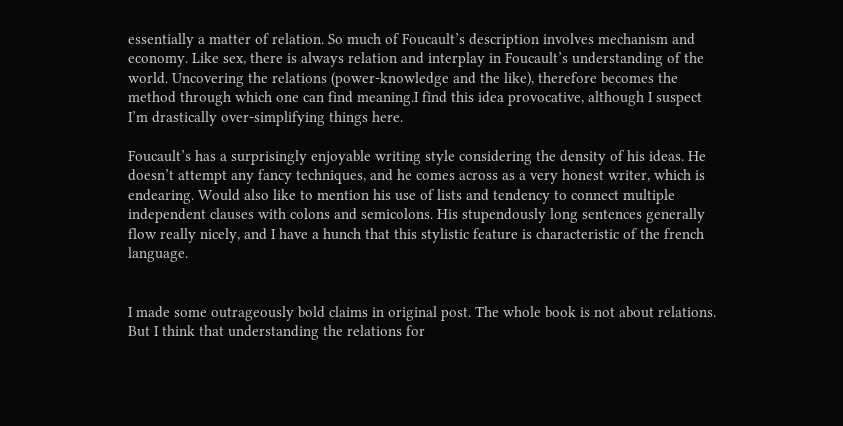essentially a matter of relation. So much of Foucault’s description involves mechanism and economy. Like sex, there is always relation and interplay in Foucault’s understanding of the world. Uncovering the relations (power-knowledge and the like), therefore becomes the method through which one can find meaning.I find this idea provocative, although I suspect I’m drastically over-simplifying things here.

Foucault’s has a surprisingly enjoyable writing style considering the density of his ideas. He doesn’t attempt any fancy techniques, and he comes across as a very honest writer, which is endearing. Would also like to mention his use of lists and tendency to connect multiple independent clauses with colons and semicolons. His stupendously long sentences generally flow really nicely, and I have a hunch that this stylistic feature is characteristic of the french language.


I made some outrageously bold claims in original post. The whole book is not about relations. But I think that understanding the relations for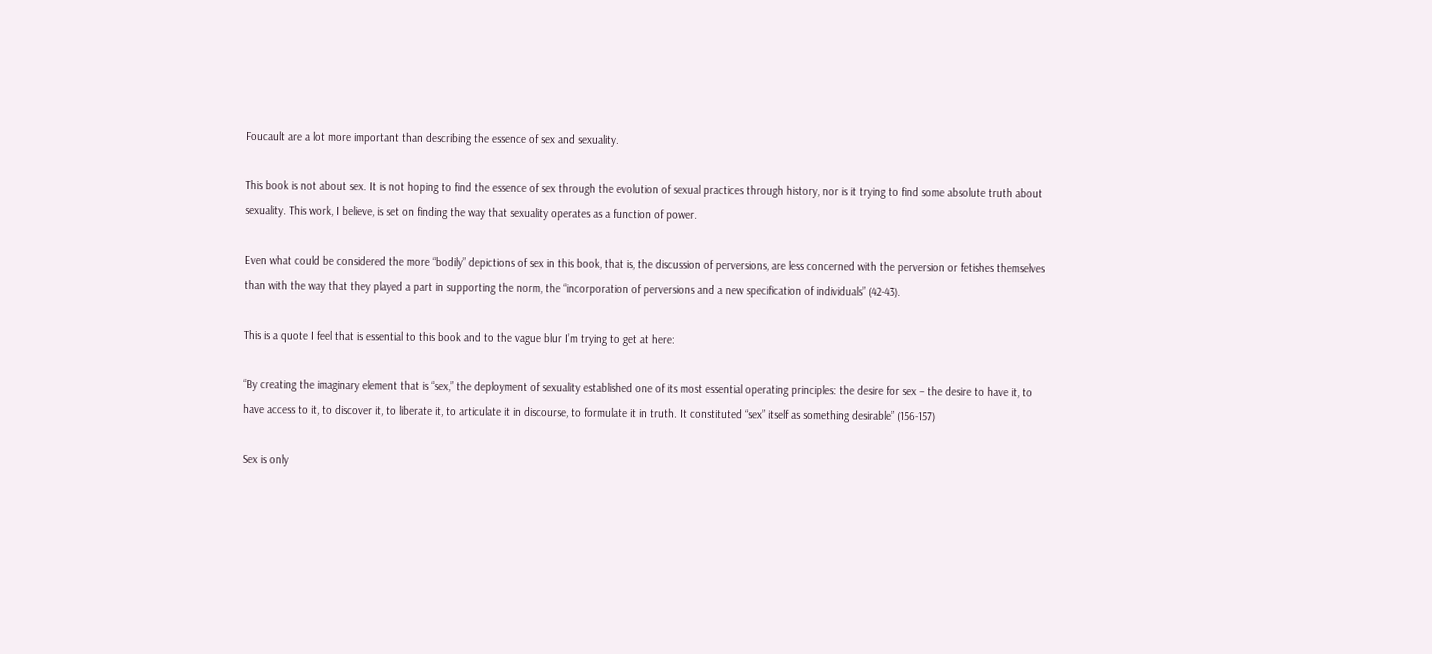Foucault are a lot more important than describing the essence of sex and sexuality.

This book is not about sex. It is not hoping to find the essence of sex through the evolution of sexual practices through history, nor is it trying to find some absolute truth about sexuality. This work, I believe, is set on finding the way that sexuality operates as a function of power.

Even what could be considered the more “bodily” depictions of sex in this book, that is, the discussion of perversions, are less concerned with the perversion or fetishes themselves than with the way that they played a part in supporting the norm, the “incorporation of perversions and a new specification of individuals” (42-43).

This is a quote I feel that is essential to this book and to the vague blur I’m trying to get at here:

“By creating the imaginary element that is “sex,” the deployment of sexuality established one of its most essential operating principles: the desire for sex – the desire to have it, to have access to it, to discover it, to liberate it, to articulate it in discourse, to formulate it in truth. It constituted “sex” itself as something desirable” (156-157)

Sex is only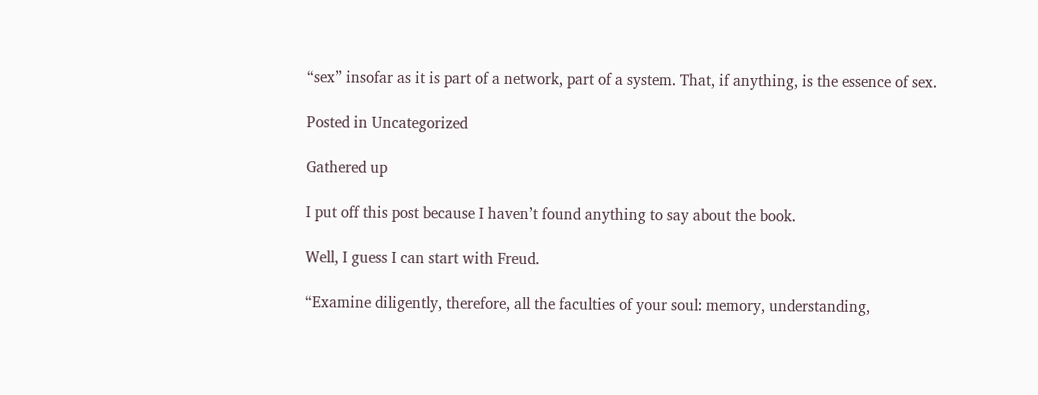“sex” insofar as it is part of a network, part of a system. That, if anything, is the essence of sex.

Posted in Uncategorized

Gathered up

I put off this post because I haven’t found anything to say about the book.

Well, I guess I can start with Freud.

“Examine diligently, therefore, all the faculties of your soul: memory, understanding,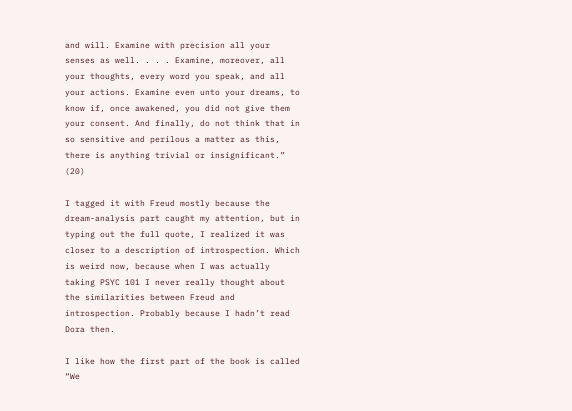and will. Examine with precision all your senses as well. . . . Examine, moreover, all your thoughts, every word you speak, and all your actions. Examine even unto your dreams, to know if, once awakened, you did not give them your consent. And finally, do not think that in so sensitive and perilous a matter as this, there is anything trivial or insignificant.” (20)

I tagged it with Freud mostly because the dream-analysis part caught my attention, but in typing out the full quote, I realized it was closer to a description of introspection. Which is weird now, because when I was actually taking PSYC 101 I never really thought about the similarities between Freud and introspection. Probably because I hadn’t read Dora then.

I like how the first part of the book is called “We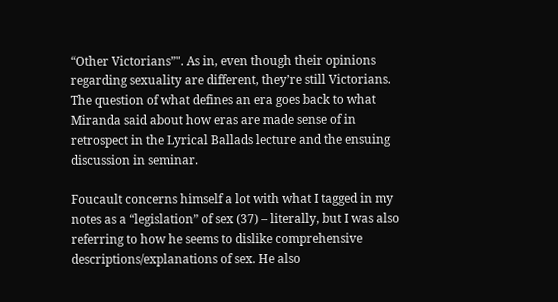“Other Victorians”". As in, even though their opinions regarding sexuality are different, they’re still Victorians. The question of what defines an era goes back to what Miranda said about how eras are made sense of in retrospect in the Lyrical Ballads lecture and the ensuing discussion in seminar.

Foucault concerns himself a lot with what I tagged in my notes as a “legislation” of sex (37) – literally, but I was also referring to how he seems to dislike comprehensive descriptions/explanations of sex. He also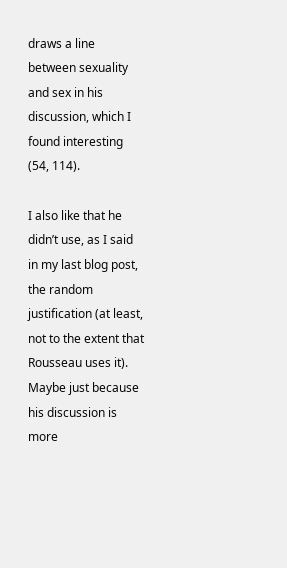draws a line between sexuality and sex in his discussion, which I found interesting (54, 114).

I also like that he didn’t use, as I said in my last blog post, the random justification (at least, not to the extent that Rousseau uses it). Maybe just because his discussion is more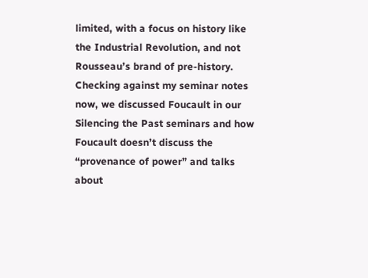limited, with a focus on history like the Industrial Revolution, and not Rousseau’s brand of pre-history. Checking against my seminar notes now, we discussed Foucault in our Silencing the Past seminars and how Foucault doesn’t discuss the “provenance of power” and talks about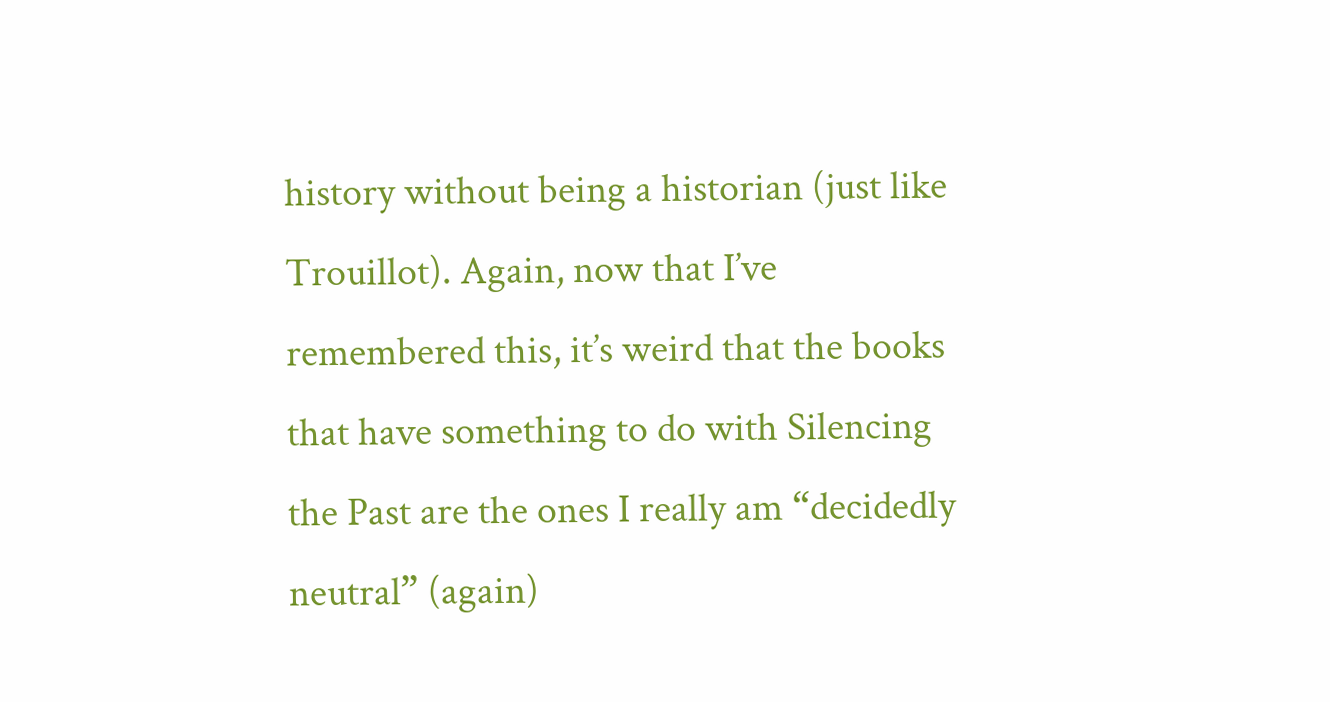history without being a historian (just like Trouillot). Again, now that I’ve remembered this, it’s weird that the books that have something to do with Silencing the Past are the ones I really am “decidedly neutral” (again)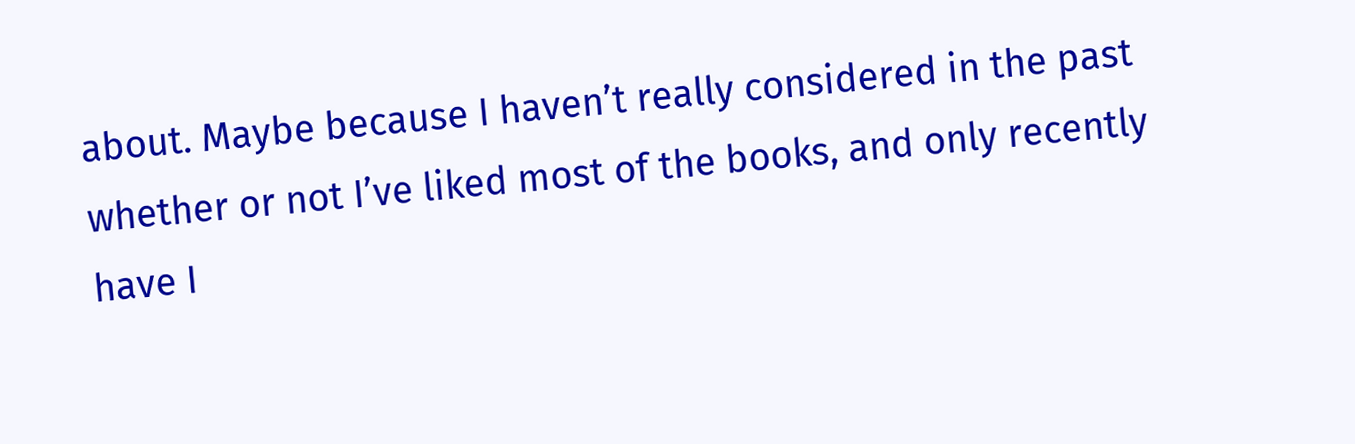about. Maybe because I haven’t really considered in the past whether or not I’ve liked most of the books, and only recently have I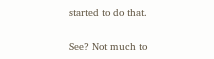started to do that.

See? Not much to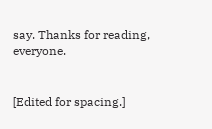say. Thanks for reading, everyone.


[Edited for spacing.]